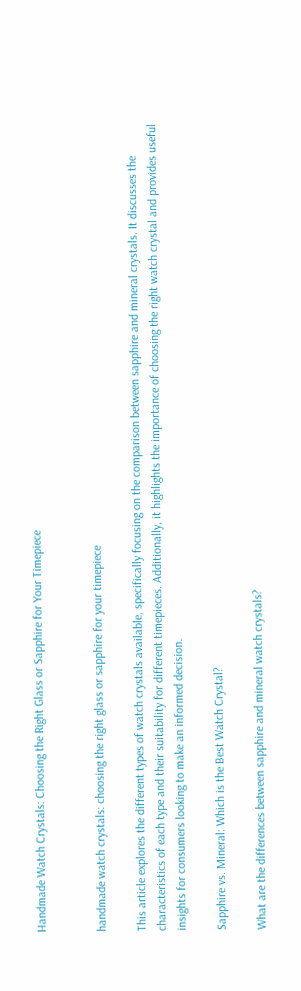Handmade Watch Crystals: Choosing the Right Glass or Sapphire for Your Timepiece


handmade watch crystals: choosing the right glass or sapphire for your timepiece

This article explores the different types of watch crystals available, specifically focusing on the comparison between sapphire and mineral crystals. It discusses the characteristics of each type and their suitability for different timepieces. Additionally, it highlights the importance of choosing the right watch crystal and provides useful insights for consumers looking to make an informed decision.

Sapphire vs. Mineral: Which is the Best Watch Crystal?

What are the differences between sapphire and mineral watch crystals?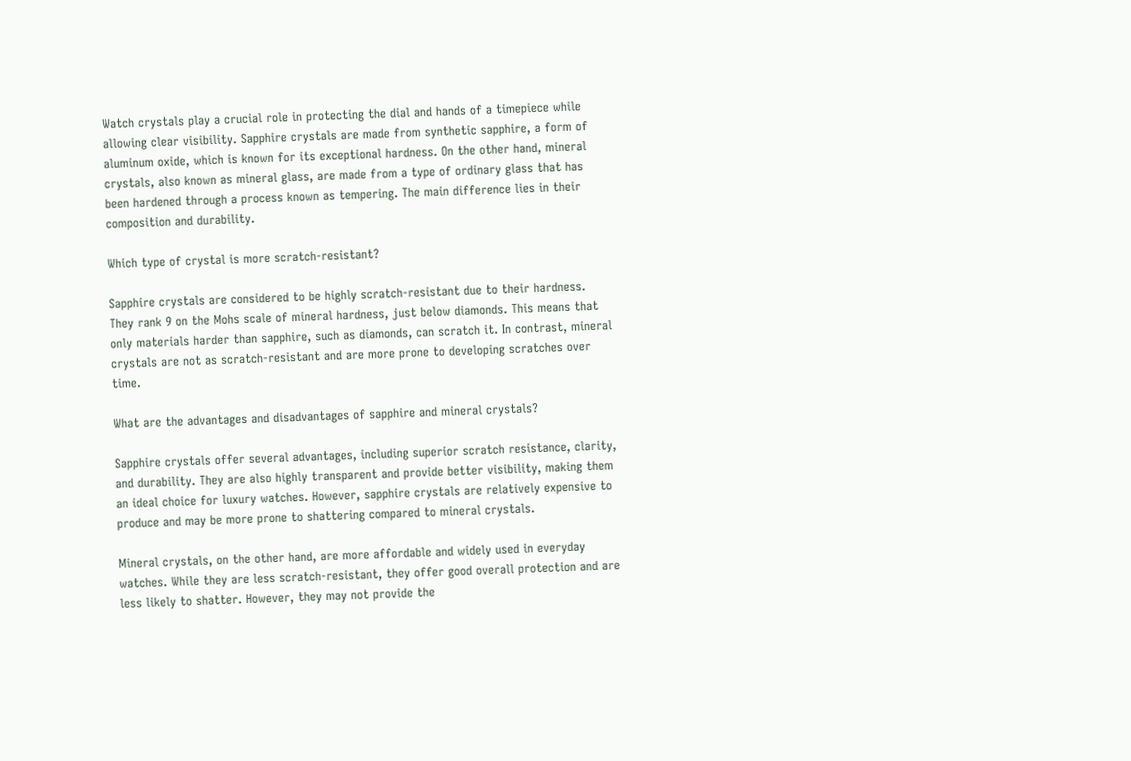Watch crystals play a crucial role in protecting the dial and hands of a timepiece while allowing clear visibility. Sapphire crystals are made from synthetic sapphire, a form of aluminum oxide, which is known for its exceptional hardness. On the other hand, mineral crystals, also known as mineral glass, are made from a type of ordinary glass that has been hardened through a process known as tempering. The main difference lies in their composition and durability.

Which type of crystal is more scratch-resistant?

Sapphire crystals are considered to be highly scratch-resistant due to their hardness. They rank 9 on the Mohs scale of mineral hardness, just below diamonds. This means that only materials harder than sapphire, such as diamonds, can scratch it. In contrast, mineral crystals are not as scratch-resistant and are more prone to developing scratches over time.

What are the advantages and disadvantages of sapphire and mineral crystals?

Sapphire crystals offer several advantages, including superior scratch resistance, clarity, and durability. They are also highly transparent and provide better visibility, making them an ideal choice for luxury watches. However, sapphire crystals are relatively expensive to produce and may be more prone to shattering compared to mineral crystals.

Mineral crystals, on the other hand, are more affordable and widely used in everyday watches. While they are less scratch-resistant, they offer good overall protection and are less likely to shatter. However, they may not provide the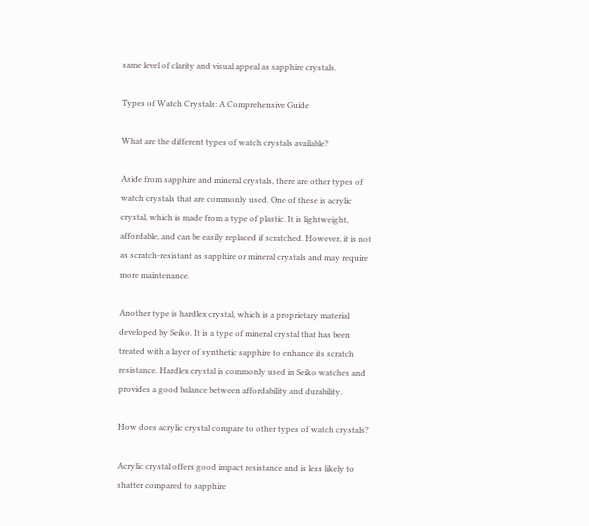same level of clarity and visual appeal as sapphire crystals.

Types of Watch Crystals: A Comprehensive Guide

What are the different types of watch crystals available?

Aside from sapphire and mineral crystals, there are other types of watch crystals that are commonly used. One of these is acrylic crystal, which is made from a type of plastic. It is lightweight, affordable, and can be easily replaced if scratched. However, it is not as scratch-resistant as sapphire or mineral crystals and may require more maintenance.

Another type is hardlex crystal, which is a proprietary material developed by Seiko. It is a type of mineral crystal that has been treated with a layer of synthetic sapphire to enhance its scratch resistance. Hardlex crystal is commonly used in Seiko watches and provides a good balance between affordability and durability.

How does acrylic crystal compare to other types of watch crystals?

Acrylic crystal offers good impact resistance and is less likely to shatter compared to sapphire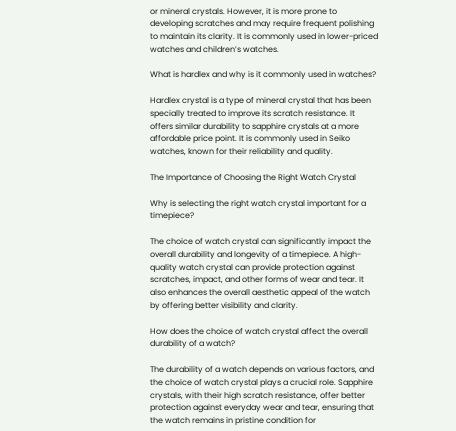or mineral crystals. However, it is more prone to developing scratches and may require frequent polishing to maintain its clarity. It is commonly used in lower-priced watches and children’s watches.

What is hardlex and why is it commonly used in watches?

Hardlex crystal is a type of mineral crystal that has been specially treated to improve its scratch resistance. It offers similar durability to sapphire crystals at a more affordable price point. It is commonly used in Seiko watches, known for their reliability and quality.

The Importance of Choosing the Right Watch Crystal

Why is selecting the right watch crystal important for a timepiece?

The choice of watch crystal can significantly impact the overall durability and longevity of a timepiece. A high-quality watch crystal can provide protection against scratches, impact, and other forms of wear and tear. It also enhances the overall aesthetic appeal of the watch by offering better visibility and clarity.

How does the choice of watch crystal affect the overall durability of a watch?

The durability of a watch depends on various factors, and the choice of watch crystal plays a crucial role. Sapphire crystals, with their high scratch resistance, offer better protection against everyday wear and tear, ensuring that the watch remains in pristine condition for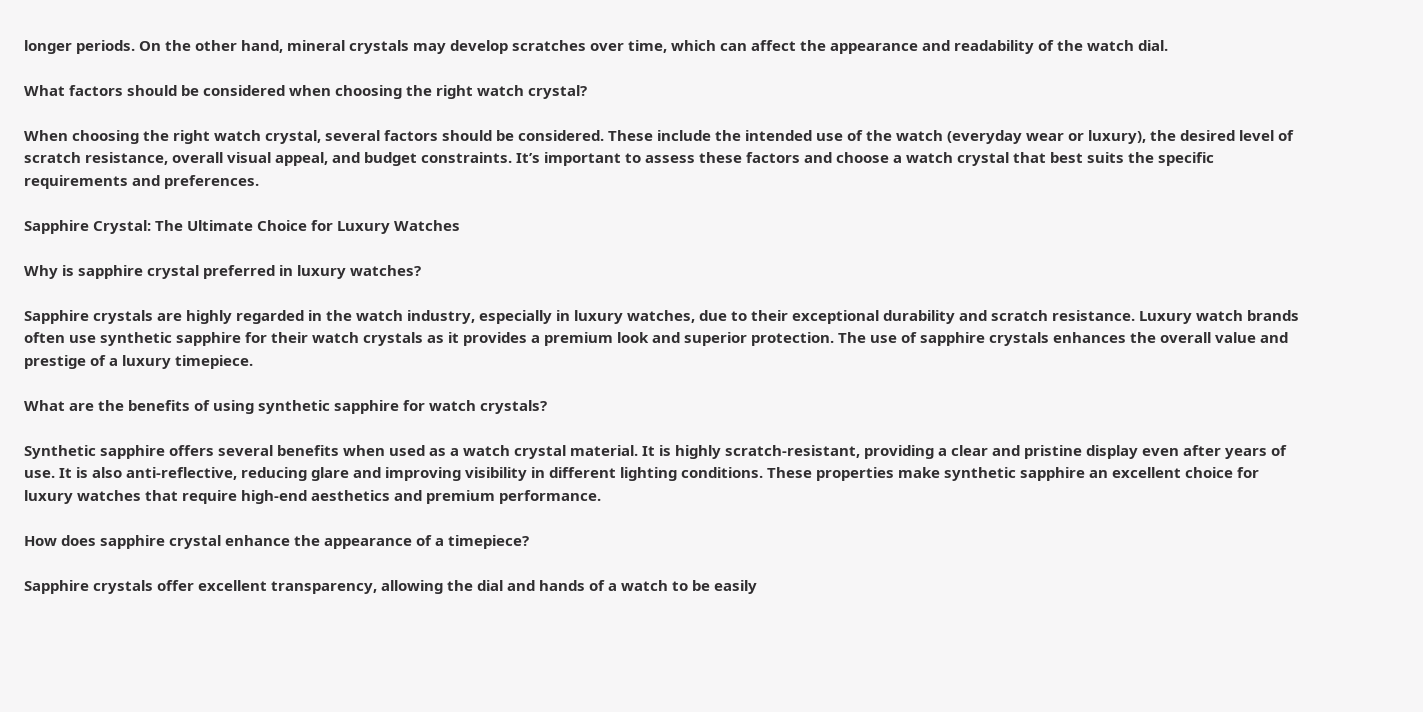longer periods. On the other hand, mineral crystals may develop scratches over time, which can affect the appearance and readability of the watch dial.

What factors should be considered when choosing the right watch crystal?

When choosing the right watch crystal, several factors should be considered. These include the intended use of the watch (everyday wear or luxury), the desired level of scratch resistance, overall visual appeal, and budget constraints. It’s important to assess these factors and choose a watch crystal that best suits the specific requirements and preferences.

Sapphire Crystal: The Ultimate Choice for Luxury Watches

Why is sapphire crystal preferred in luxury watches?

Sapphire crystals are highly regarded in the watch industry, especially in luxury watches, due to their exceptional durability and scratch resistance. Luxury watch brands often use synthetic sapphire for their watch crystals as it provides a premium look and superior protection. The use of sapphire crystals enhances the overall value and prestige of a luxury timepiece.

What are the benefits of using synthetic sapphire for watch crystals?

Synthetic sapphire offers several benefits when used as a watch crystal material. It is highly scratch-resistant, providing a clear and pristine display even after years of use. It is also anti-reflective, reducing glare and improving visibility in different lighting conditions. These properties make synthetic sapphire an excellent choice for luxury watches that require high-end aesthetics and premium performance.

How does sapphire crystal enhance the appearance of a timepiece?

Sapphire crystals offer excellent transparency, allowing the dial and hands of a watch to be easily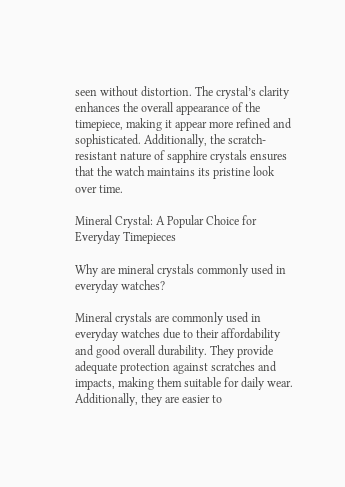seen without distortion. The crystal’s clarity enhances the overall appearance of the timepiece, making it appear more refined and sophisticated. Additionally, the scratch-resistant nature of sapphire crystals ensures that the watch maintains its pristine look over time.

Mineral Crystal: A Popular Choice for Everyday Timepieces

Why are mineral crystals commonly used in everyday watches?

Mineral crystals are commonly used in everyday watches due to their affordability and good overall durability. They provide adequate protection against scratches and impacts, making them suitable for daily wear. Additionally, they are easier to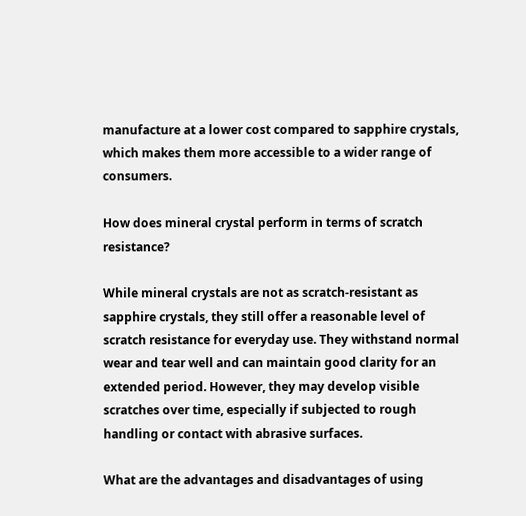manufacture at a lower cost compared to sapphire crystals, which makes them more accessible to a wider range of consumers.

How does mineral crystal perform in terms of scratch resistance?

While mineral crystals are not as scratch-resistant as sapphire crystals, they still offer a reasonable level of scratch resistance for everyday use. They withstand normal wear and tear well and can maintain good clarity for an extended period. However, they may develop visible scratches over time, especially if subjected to rough handling or contact with abrasive surfaces.

What are the advantages and disadvantages of using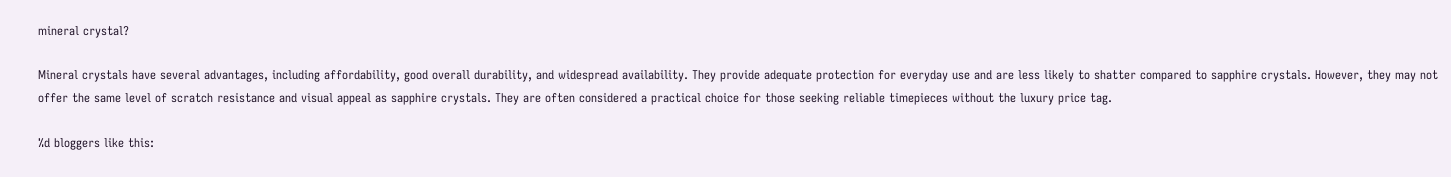mineral crystal?

Mineral crystals have several advantages, including affordability, good overall durability, and widespread availability. They provide adequate protection for everyday use and are less likely to shatter compared to sapphire crystals. However, they may not offer the same level of scratch resistance and visual appeal as sapphire crystals. They are often considered a practical choice for those seeking reliable timepieces without the luxury price tag.

%d bloggers like this: